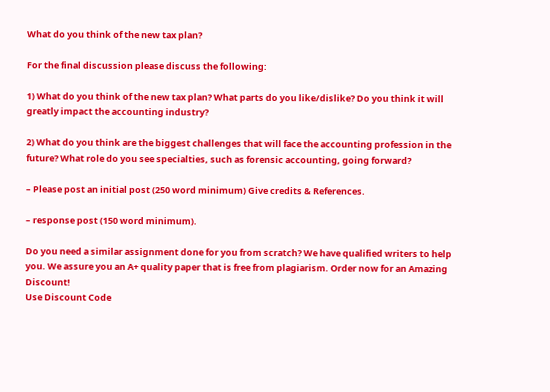What do you think of the new tax plan?

For the final discussion please discuss the following:

1) What do you think of the new tax plan? What parts do you like/dislike? Do you think it will greatly impact the accounting industry?

2) What do you think are the biggest challenges that will face the accounting profession in the future? What role do you see specialties, such as forensic accounting, going forward?

– Please post an initial post (250 word minimum) Give credits & References.

– response post (150 word minimum).

Do you need a similar assignment done for you from scratch? We have qualified writers to help you. We assure you an A+ quality paper that is free from plagiarism. Order now for an Amazing Discount!
Use Discount Code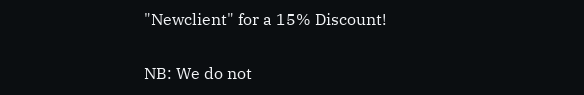"Newclient" for a 15% Discount!

NB: We do not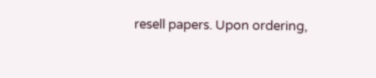resell papers. Upon ordering,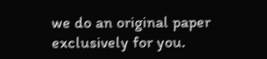we do an original paper exclusively for you.